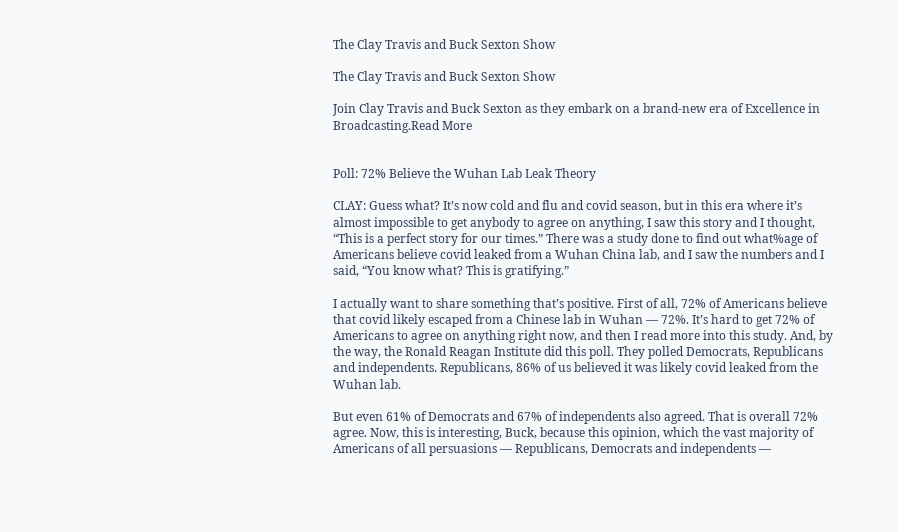The Clay Travis and Buck Sexton Show

The Clay Travis and Buck Sexton Show

Join Clay Travis and Buck Sexton as they embark on a brand-new era of Excellence in Broadcasting.Read More


Poll: 72% Believe the Wuhan Lab Leak Theory

CLAY: Guess what? It’s now cold and flu and covid season, but in this era where it’s almost impossible to get anybody to agree on anything, I saw this story and I thought, “This is a perfect story for our times.” There was a study done to find out what%age of Americans believe covid leaked from a Wuhan China lab, and I saw the numbers and I said, “You know what? This is gratifying.”

I actually want to share something that’s positive. First of all, 72% of Americans believe that covid likely escaped from a Chinese lab in Wuhan — 72%. It’s hard to get 72% of Americans to agree on anything right now, and then I read more into this study. And, by the way, the Ronald Reagan Institute did this poll. They polled Democrats, Republicans and independents. Republicans, 86% of us believed it was likely covid leaked from the Wuhan lab.

But even 61% of Democrats and 67% of independents also agreed. That is overall 72% agree. Now, this is interesting, Buck, because this opinion, which the vast majority of Americans of all persuasions — Republicans, Democrats and independents —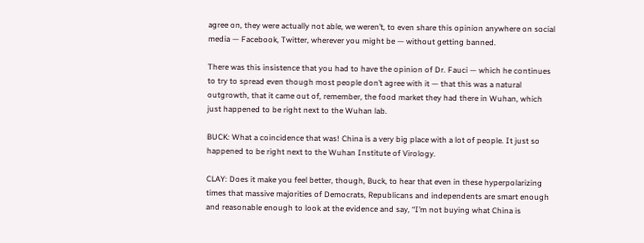agree on, they were actually not able, we weren’t, to even share this opinion anywhere on social media — Facebook, Twitter, wherever you might be — without getting banned.

There was this insistence that you had to have the opinion of Dr. Fauci — which he continues to try to spread even though most people don’t agree with it — that this was a natural outgrowth, that it came out of, remember, the food market they had there in Wuhan, which just happened to be right next to the Wuhan lab.

BUCK: What a coincidence that was! China is a very big place with a lot of people. It just so happened to be right next to the Wuhan Institute of Virology.

CLAY: Does it make you feel better, though, Buck, to hear that even in these hyperpolarizing times that massive majorities of Democrats, Republicans and independents are smart enough and reasonable enough to look at the evidence and say, “I’m not buying what China is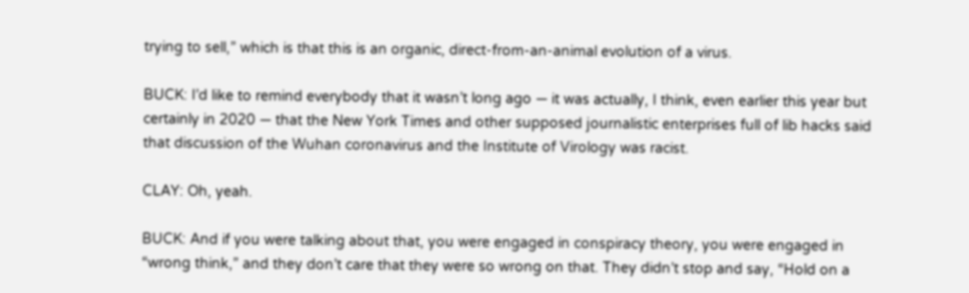trying to sell,” which is that this is an organic, direct-from-an-animal evolution of a virus.

BUCK: I’d like to remind everybody that it wasn’t long ago — it was actually, I think, even earlier this year but certainly in 2020 — that the New York Times and other supposed journalistic enterprises full of lib hacks said that discussion of the Wuhan coronavirus and the Institute of Virology was racist.

CLAY: Oh, yeah.

BUCK: And if you were talking about that, you were engaged in conspiracy theory, you were engaged in “wrong think,” and they don’t care that they were so wrong on that. They didn’t stop and say, “Hold on a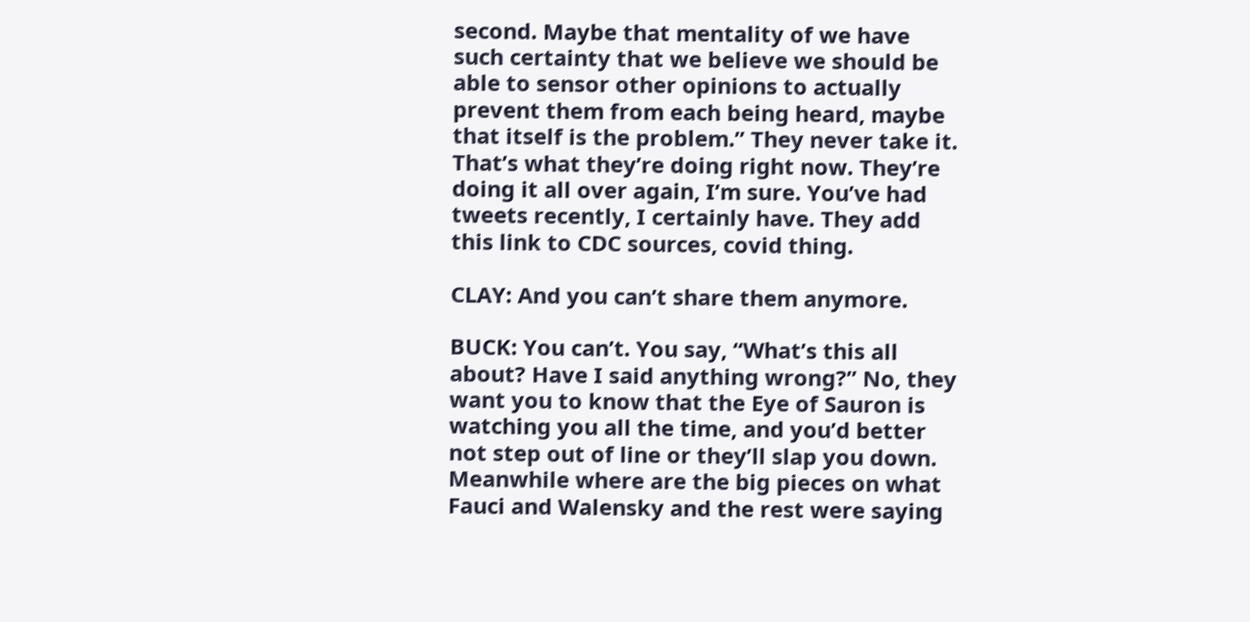second. Maybe that mentality of we have such certainty that we believe we should be able to sensor other opinions to actually prevent them from each being heard, maybe that itself is the problem.” They never take it. That’s what they’re doing right now. They’re doing it all over again, I’m sure. You’ve had tweets recently, I certainly have. They add this link to CDC sources, covid thing.

CLAY: And you can’t share them anymore.

BUCK: You can’t. You say, “What’s this all about? Have I said anything wrong?” No, they want you to know that the Eye of Sauron is watching you all the time, and you’d better not step out of line or they’ll slap you down. Meanwhile where are the big pieces on what Fauci and Walensky and the rest were saying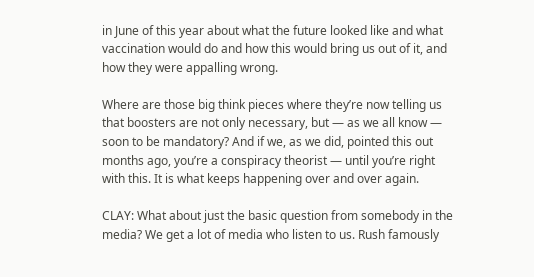in June of this year about what the future looked like and what vaccination would do and how this would bring us out of it, and how they were appalling wrong.

Where are those big think pieces where they’re now telling us that boosters are not only necessary, but — as we all know — soon to be mandatory? And if we, as we did, pointed this out months ago, you’re a conspiracy theorist — until you’re right with this. It is what keeps happening over and over again.

CLAY: What about just the basic question from somebody in the media? We get a lot of media who listen to us. Rush famously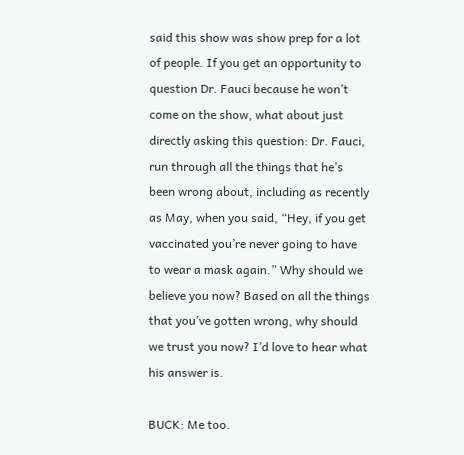said this show was show prep for a lot of people. If you get an opportunity to question Dr. Fauci because he won’t come on the show, what about just directly asking this question: Dr. Fauci, run through all the things that he’s been wrong about, including as recently as May, when you said, “Hey, if you get vaccinated you’re never going to have to wear a mask again.” Why should we believe you now? Based on all the things that you’ve gotten wrong, why should we trust you now? I’d love to hear what his answer is.

BUCK: Me too.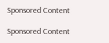Sponsored Content

Sponsored Content